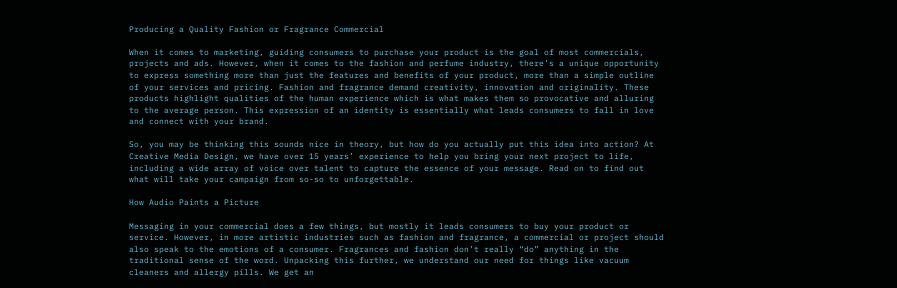Producing a Quality Fashion or Fragrance Commercial

When it comes to marketing, guiding consumers to purchase your product is the goal of most commercials, projects and ads. However, when it comes to the fashion and perfume industry, there’s a unique opportunity to express something more than just the features and benefits of your product, more than a simple outline of your services and pricing. Fashion and fragrance demand creativity, innovation and originality. These products highlight qualities of the human experience which is what makes them so provocative and alluring to the average person. This expression of an identity is essentially what leads consumers to fall in love and connect with your brand.

So, you may be thinking this sounds nice in theory, but how do you actually put this idea into action? At Creative Media Design, we have over 15 years’ experience to help you bring your next project to life, including a wide array of voice over talent to capture the essence of your message. Read on to find out what will take your campaign from so-so to unforgettable.

How Audio Paints a Picture

Messaging in your commercial does a few things, but mostly it leads consumers to buy your product or service. However, in more artistic industries such as fashion and fragrance, a commercial or project should also speak to the emotions of a consumer. Fragrances and fashion don’t really “do” anything in the traditional sense of the word. Unpacking this further, we understand our need for things like vacuum cleaners and allergy pills. We get an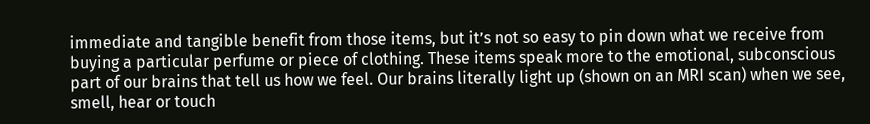immediate and tangible benefit from those items, but it’s not so easy to pin down what we receive from buying a particular perfume or piece of clothing. These items speak more to the emotional, subconscious part of our brains that tell us how we feel. Our brains literally light up (shown on an MRI scan) when we see, smell, hear or touch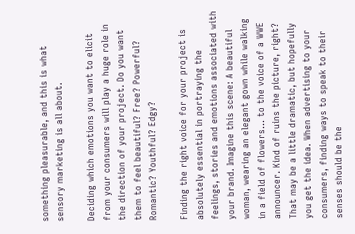something pleasurable, and this is what sensory marketing is all about.

Deciding which emotions you want to elicit from your consumers will play a huge role in the direction of your project. Do you want them to feel beautiful? Free? Powerful? Romantic? Youthful? Edgy?

Finding the right voice for your project is absolutely essential in portraying the feelings, stories and emotions associated with your brand. Imagine this scene: A beautiful woman, wearing an elegant gown while walking in a field of flowers… to the voice of a WWE announcer. Kind of ruins the picture, right? That may be a little dramatic, but hopefully you get the idea. When advertising to your consumers, finding ways to speak to their senses should be the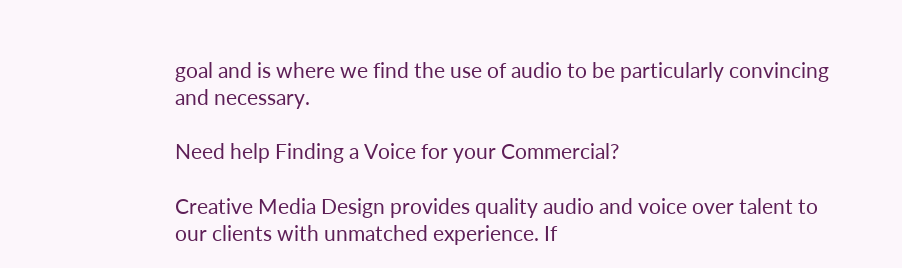goal and is where we find the use of audio to be particularly convincing and necessary.

Need help Finding a Voice for your Commercial?

Creative Media Design provides quality audio and voice over talent to our clients with unmatched experience. If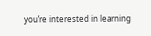you’re interested in learning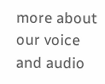more about our voice and audio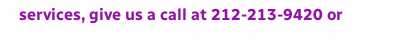services, give us a call at 212-213-9420 or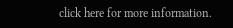click here for more information.